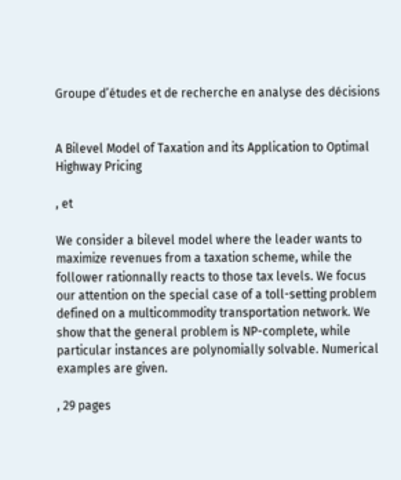Groupe d’études et de recherche en analyse des décisions


A Bilevel Model of Taxation and its Application to Optimal Highway Pricing

, et

We consider a bilevel model where the leader wants to maximize revenues from a taxation scheme, while the follower rationnally reacts to those tax levels. We focus our attention on the special case of a toll-setting problem defined on a multicommodity transportation network. We show that the general problem is NP-complete, while particular instances are polynomially solvable. Numerical examples are given.

, 29 pages